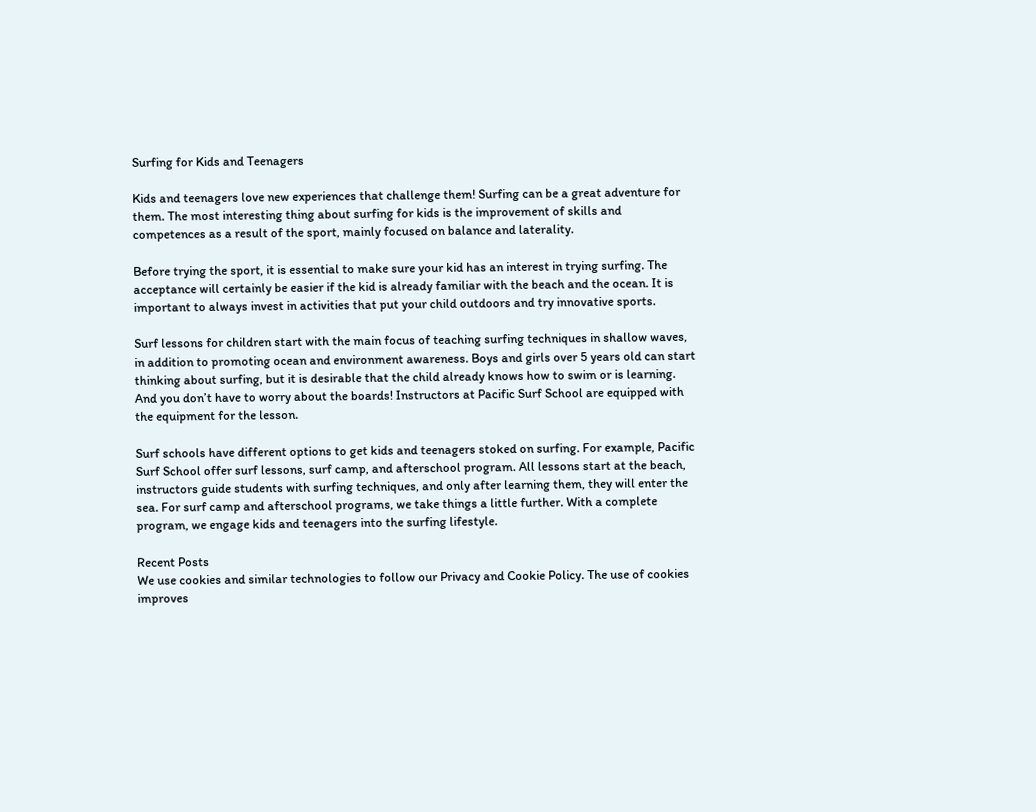Surfing for Kids and Teenagers

Kids and teenagers love new experiences that challenge them! Surfing can be a great adventure for them. The most interesting thing about surfing for kids is the improvement of skills and competences as a result of the sport, mainly focused on balance and laterality.

Before trying the sport, it is essential to make sure your kid has an interest in trying surfing. The acceptance will certainly be easier if the kid is already familiar with the beach and the ocean. It is important to always invest in activities that put your child outdoors and try innovative sports.

Surf lessons for children start with the main focus of teaching surfing techniques in shallow waves, in addition to promoting ocean and environment awareness. Boys and girls over 5 years old can start thinking about surfing, but it is desirable that the child already knows how to swim or is learning. And you don’t have to worry about the boards! Instructors at Pacific Surf School are equipped with the equipment for the lesson.

Surf schools have different options to get kids and teenagers stoked on surfing. For example, Pacific Surf School offer surf lessons, surf camp, and afterschool program. All lessons start at the beach, instructors guide students with surfing techniques, and only after learning them, they will enter the sea. For surf camp and afterschool programs, we take things a little further. With a complete program, we engage kids and teenagers into the surfing lifestyle.

Recent Posts
We use cookies and similar technologies to follow our Privacy and Cookie Policy. The use of cookies improves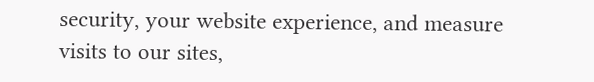security, your website experience, and measure visits to our sites,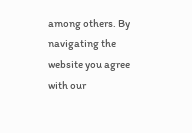among others. By navigating the website you agree with our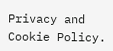Privacy and Cookie Policy.